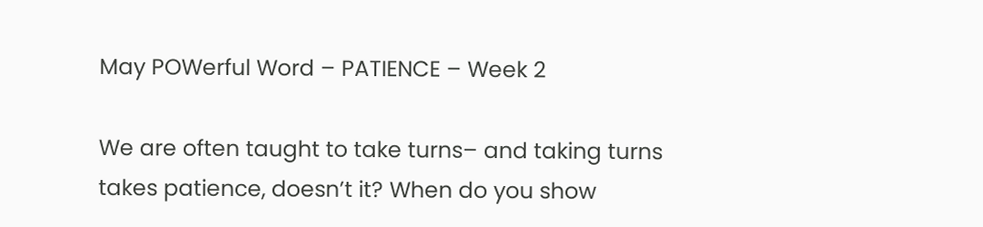May POWerful Word – PATIENCE – Week 2

We are often taught to take turns– and taking turns takes patience, doesn’t it? When do you show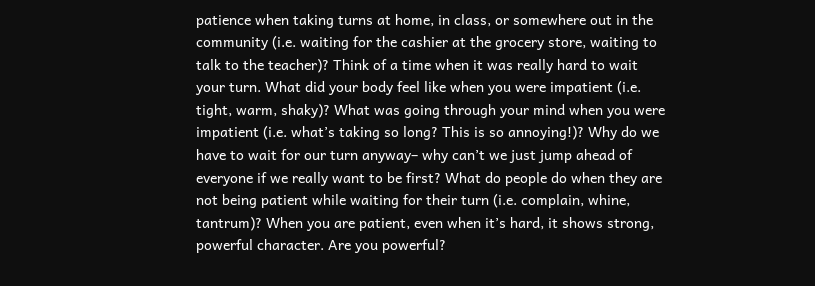patience when taking turns at home, in class, or somewhere out in the community (i.e. waiting for the cashier at the grocery store, waiting to talk to the teacher)? Think of a time when it was really hard to wait your turn. What did your body feel like when you were impatient (i.e. tight, warm, shaky)? What was going through your mind when you were impatient (i.e. what’s taking so long? This is so annoying!)? Why do we have to wait for our turn anyway– why can’t we just jump ahead of everyone if we really want to be first? What do people do when they are not being patient while waiting for their turn (i.e. complain, whine, tantrum)? When you are patient, even when it’s hard, it shows strong, powerful character. Are you powerful?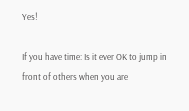Yes!

If you have time: Is it ever OK to jump in front of others when you are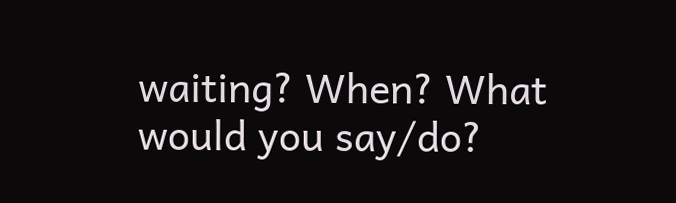waiting? When? What would you say/do?